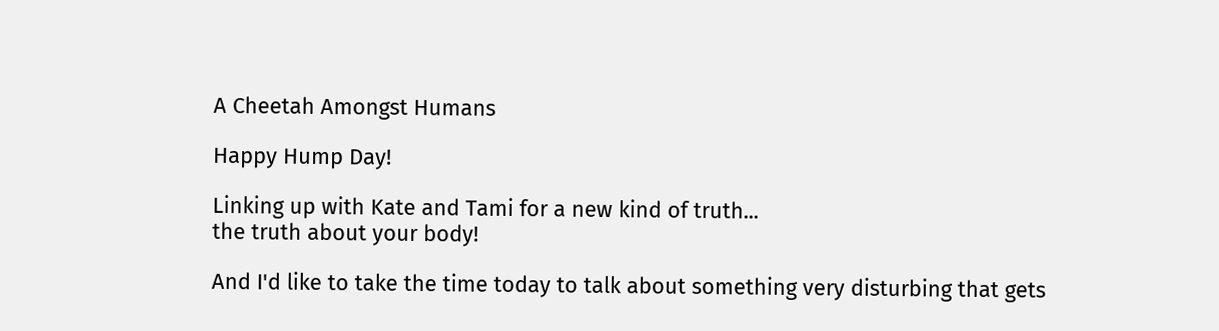A Cheetah Amongst Humans

Happy Hump Day!

Linking up with Kate and Tami for a new kind of truth...
the truth about your body!

And I'd like to take the time today to talk about something very disturbing that gets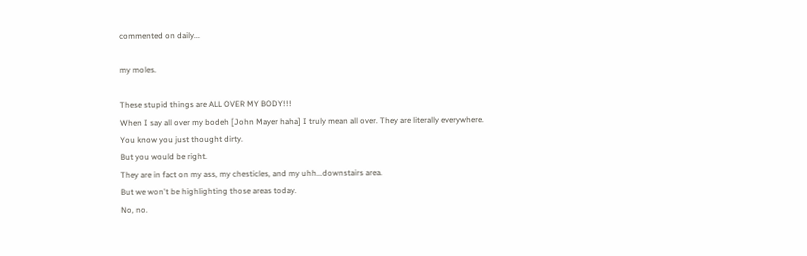commented on daily...

my moles.

These stupid things are ALL OVER MY BODY!!!
When I say all over my bodeh [John Mayer haha] I truly mean all over. They are literally everywhere.
You know you just thought dirty.
But you would be right.
They are in fact on my ass, my chesticles, and my uhh...downstairs area.
But we won't be highlighting those areas today.
No, no.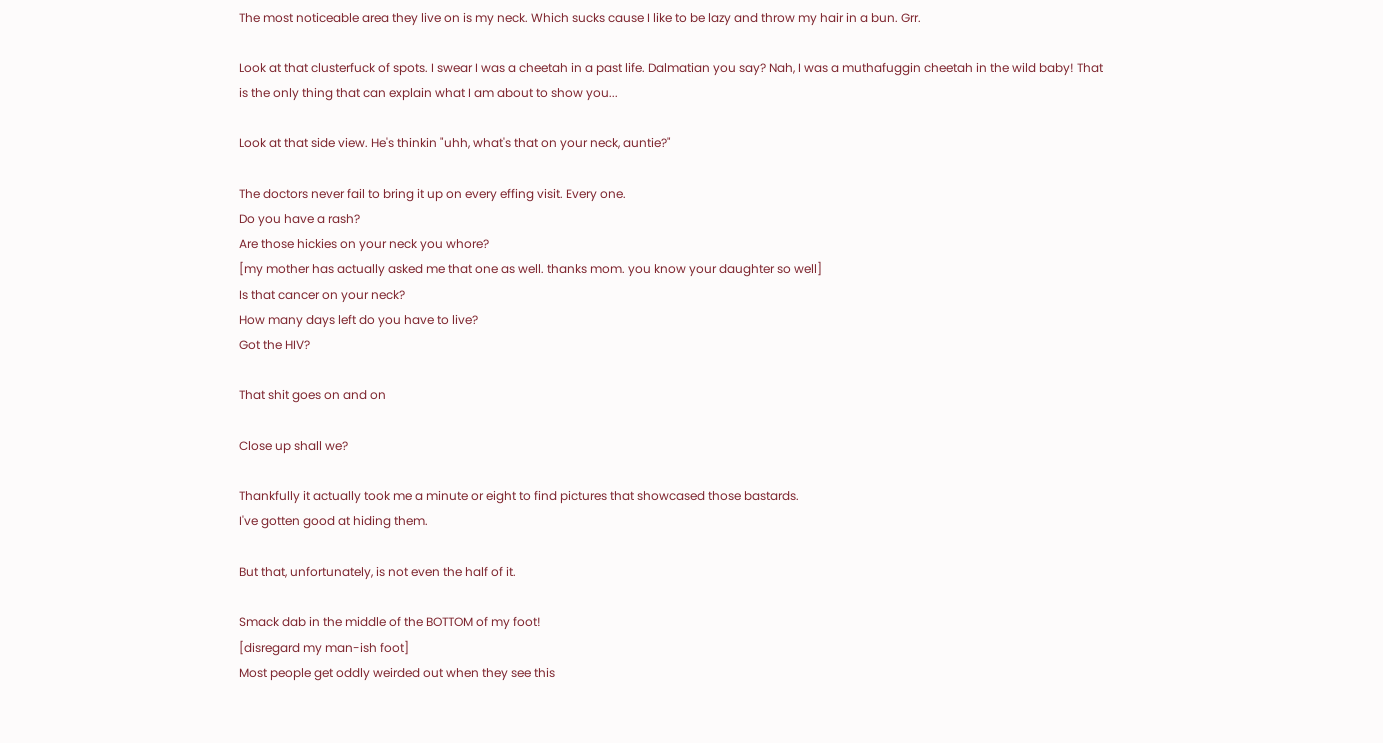The most noticeable area they live on is my neck. Which sucks cause I like to be lazy and throw my hair in a bun. Grr.

Look at that clusterfuck of spots. I swear I was a cheetah in a past life. Dalmatian you say? Nah, I was a muthafuggin cheetah in the wild baby! That is the only thing that can explain what I am about to show you...

Look at that side view. He's thinkin "uhh, what's that on your neck, auntie?"

The doctors never fail to bring it up on every effing visit. Every one.
Do you have a rash?
Are those hickies on your neck you whore?
[my mother has actually asked me that one as well. thanks mom. you know your daughter so well]
Is that cancer on your neck?
How many days left do you have to live?
Got the HIV?

That shit goes on and on

Close up shall we?

Thankfully it actually took me a minute or eight to find pictures that showcased those bastards.
I've gotten good at hiding them.

But that, unfortunately, is not even the half of it.

Smack dab in the middle of the BOTTOM of my foot!
[disregard my man-ish foot]
Most people get oddly weirded out when they see this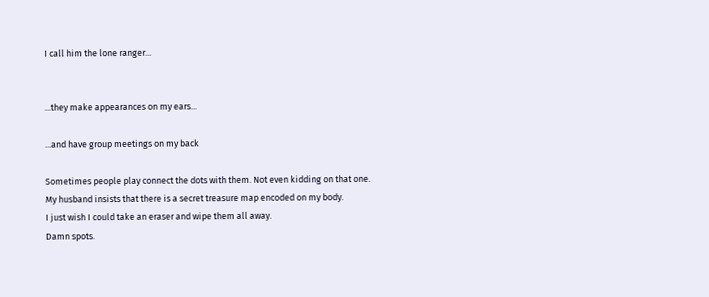I call him the lone ranger...


...they make appearances on my ears...

...and have group meetings on my back

Sometimes people play connect the dots with them. Not even kidding on that one.
My husband insists that there is a secret treasure map encoded on my body.
I just wish I could take an eraser and wipe them all away.
Damn spots.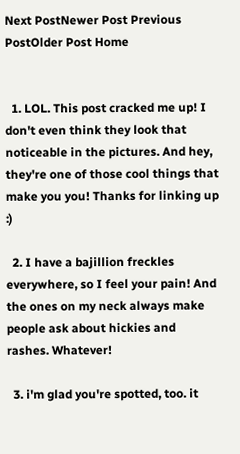Next PostNewer Post Previous PostOlder Post Home


  1. LOL. This post cracked me up! I don't even think they look that noticeable in the pictures. And hey, they're one of those cool things that make you you! Thanks for linking up :)

  2. I have a bajillion freckles everywhere, so I feel your pain! And the ones on my neck always make people ask about hickies and rashes. Whatever!

  3. i'm glad you're spotted, too. it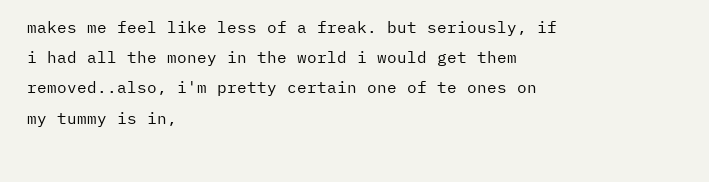makes me feel like less of a freak. but seriously, if i had all the money in the world i would get them removed..also, i'm pretty certain one of te ones on my tummy is in,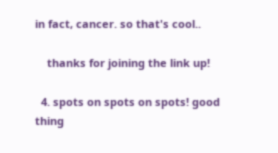in fact, cancer. so that's cool..

    thanks for joining the link up!

  4. spots on spots on spots! good thing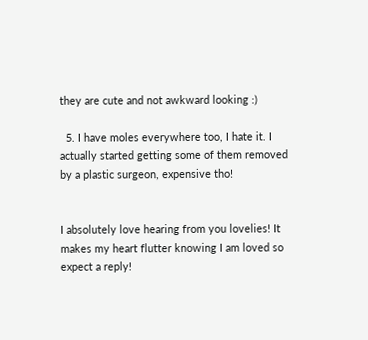they are cute and not awkward looking :)

  5. I have moles everywhere too, I hate it. I actually started getting some of them removed by a plastic surgeon, expensive tho!


I absolutely love hearing from you lovelies! It makes my heart flutter knowing I am loved so expect a reply!